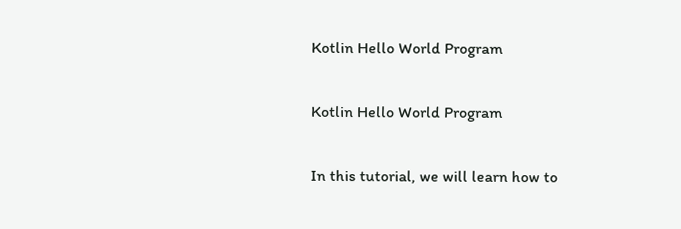Kotlin Hello World Program

Kotlin Hello World Program

In this tutorial, we will learn how to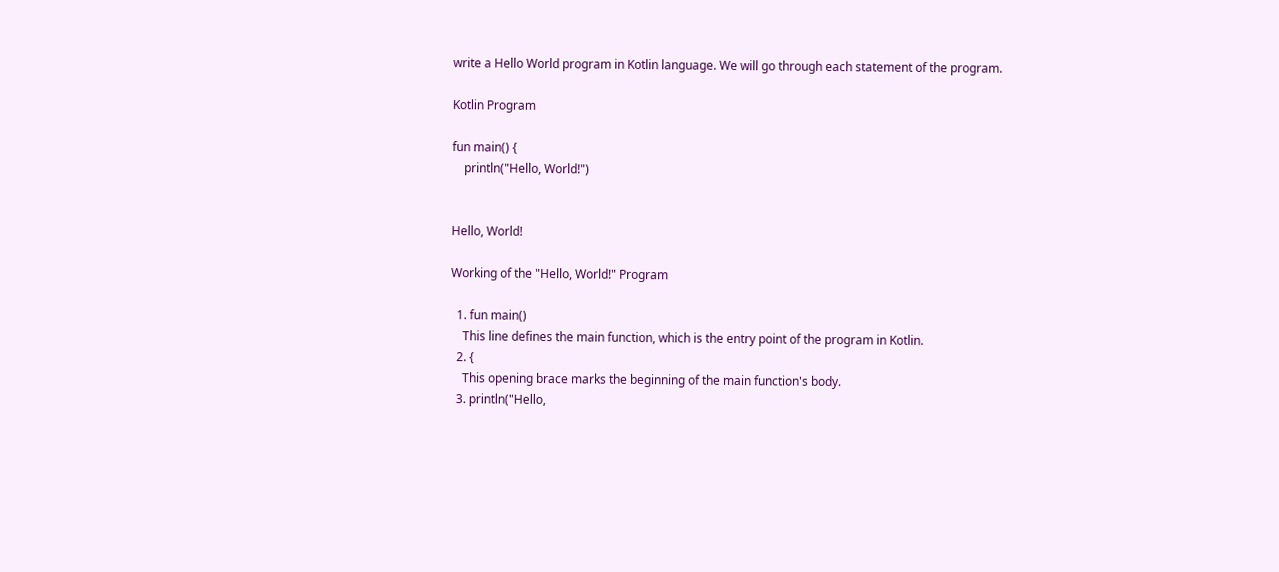write a Hello World program in Kotlin language. We will go through each statement of the program.

Kotlin Program

fun main() {
    println("Hello, World!")


Hello, World!

Working of the "Hello, World!" Program

  1. fun main()
    This line defines the main function, which is the entry point of the program in Kotlin.
  2. {
    This opening brace marks the beginning of the main function's body.
  3. println("Hello,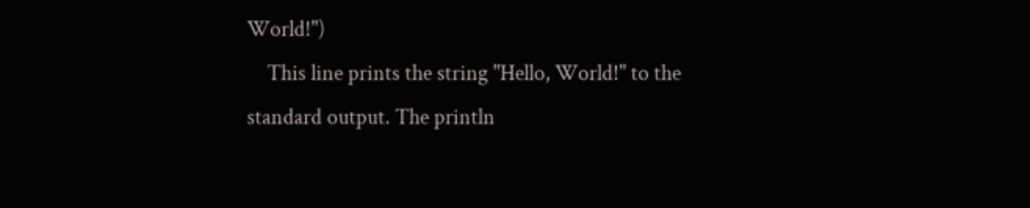World!")
    This line prints the string "Hello, World!" to the standard output. The println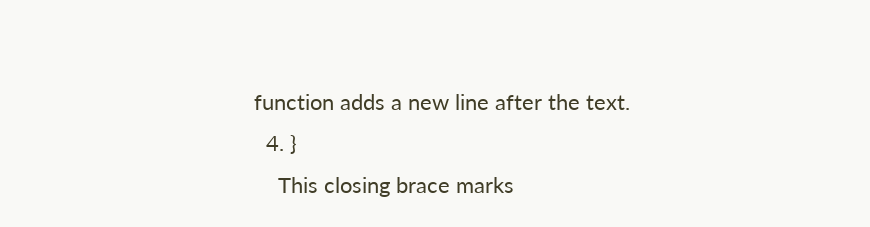function adds a new line after the text.
  4. }
    This closing brace marks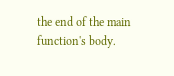the end of the main function's body.